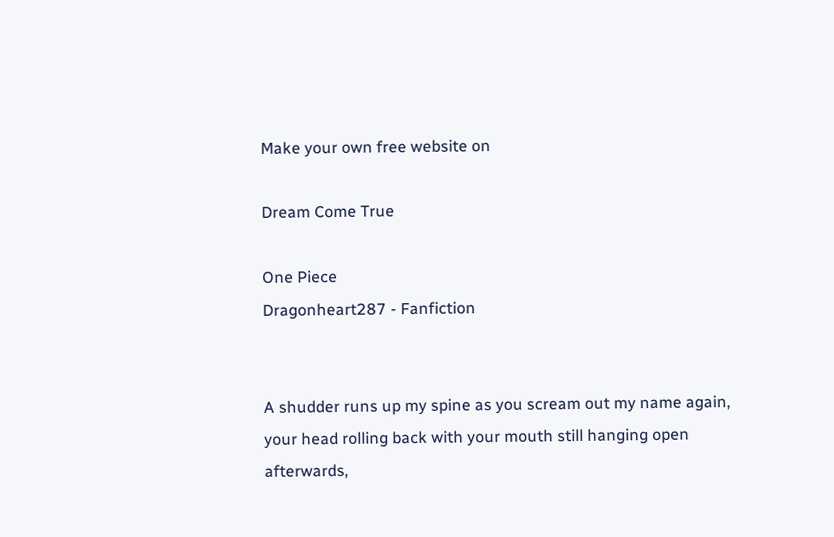Make your own free website on

Dream Come True

One Piece
Dragonheart287 - Fanfiction


A shudder runs up my spine as you scream out my name again, your head rolling back with your mouth still hanging open afterwards,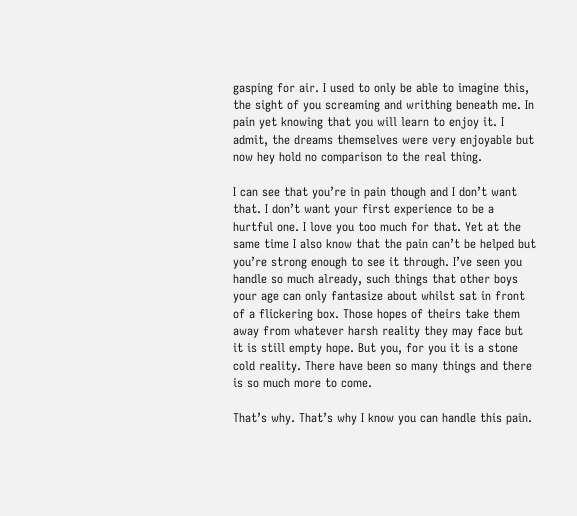gasping for air. I used to only be able to imagine this, the sight of you screaming and writhing beneath me. In pain yet knowing that you will learn to enjoy it. I admit, the dreams themselves were very enjoyable but now hey hold no comparison to the real thing.

I can see that you’re in pain though and I don’t want that. I don’t want your first experience to be a hurtful one. I love you too much for that. Yet at the same time I also know that the pain can’t be helped but you’re strong enough to see it through. I’ve seen you handle so much already, such things that other boys your age can only fantasize about whilst sat in front of a flickering box. Those hopes of theirs take them away from whatever harsh reality they may face but it is still empty hope. But you, for you it is a stone cold reality. There have been so many things and there is so much more to come.

That’s why. That’s why I know you can handle this pain.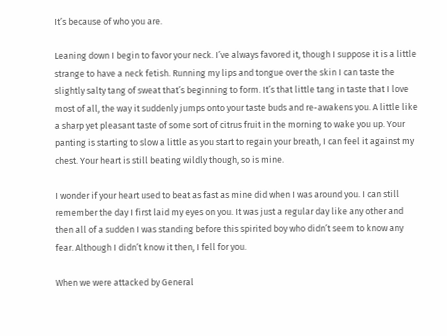It’s because of who you are.

Leaning down I begin to favor your neck. I’ve always favored it, though I suppose it is a little strange to have a neck fetish. Running my lips and tongue over the skin I can taste the slightly salty tang of sweat that’s beginning to form. It’s that little tang in taste that I love most of all, the way it suddenly jumps onto your taste buds and re-awakens you. A little like a sharp yet pleasant taste of some sort of citrus fruit in the morning to wake you up. Your panting is starting to slow a little as you start to regain your breath, I can feel it against my chest. Your heart is still beating wildly though, so is mine.

I wonder if your heart used to beat as fast as mine did when I was around you. I can still remember the day I first laid my eyes on you. It was just a regular day like any other and then all of a sudden I was standing before this spirited boy who didn’t seem to know any fear. Although I didn’t know it then, I fell for you.

When we were attacked by General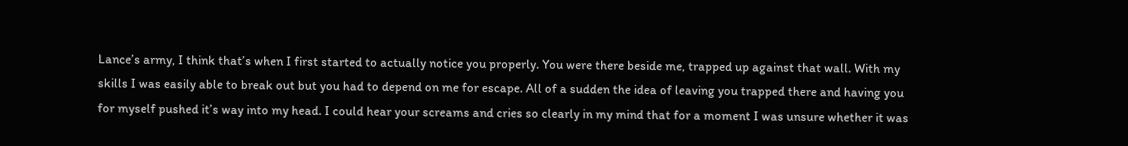Lance’s army, I think that’s when I first started to actually notice you properly. You were there beside me, trapped up against that wall. With my skills I was easily able to break out but you had to depend on me for escape. All of a sudden the idea of leaving you trapped there and having you for myself pushed it’s way into my head. I could hear your screams and cries so clearly in my mind that for a moment I was unsure whether it was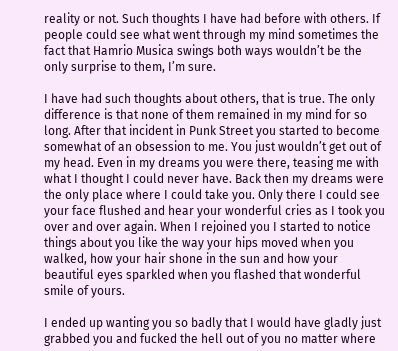reality or not. Such thoughts I have had before with others. If people could see what went through my mind sometimes the fact that Hamrio Musica swings both ways wouldn’t be the only surprise to them, I’m sure.

I have had such thoughts about others, that is true. The only difference is that none of them remained in my mind for so long. After that incident in Punk Street you started to become somewhat of an obsession to me. You just wouldn’t get out of my head. Even in my dreams you were there, teasing me with what I thought I could never have. Back then my dreams were the only place where I could take you. Only there I could see your face flushed and hear your wonderful cries as I took you over and over again. When I rejoined you I started to notice things about you like the way your hips moved when you walked, how your hair shone in the sun and how your beautiful eyes sparkled when you flashed that wonderful smile of yours.

I ended up wanting you so badly that I would have gladly just grabbed you and fucked the hell out of you no matter where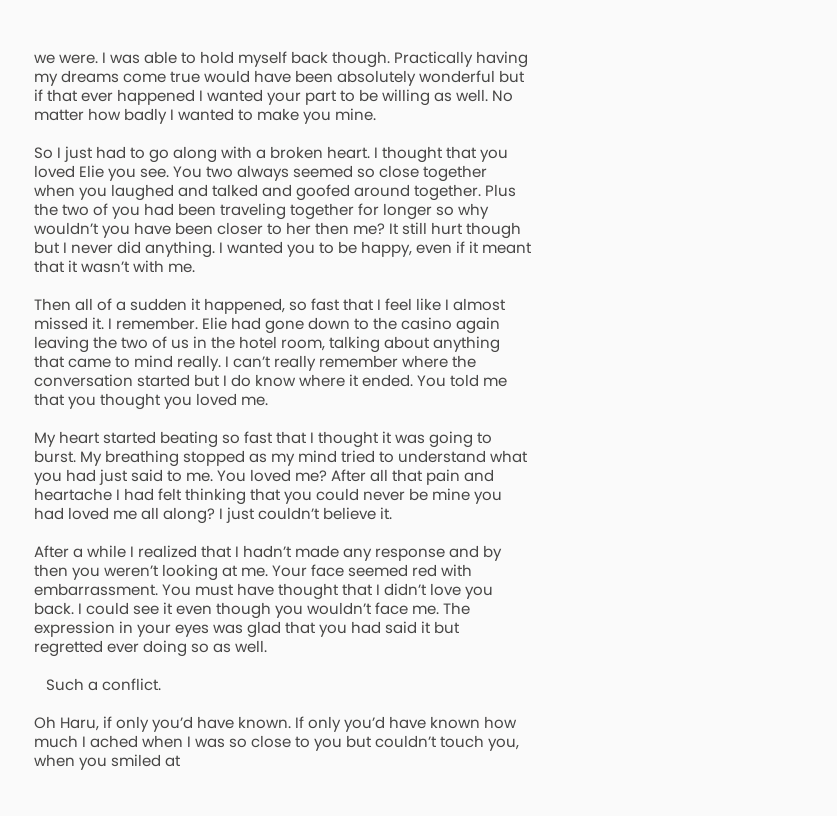we were. I was able to hold myself back though. Practically having my dreams come true would have been absolutely wonderful but if that ever happened I wanted your part to be willing as well. No matter how badly I wanted to make you mine.

So I just had to go along with a broken heart. I thought that you loved Elie you see. You two always seemed so close together when you laughed and talked and goofed around together. Plus the two of you had been traveling together for longer so why wouldn’t you have been closer to her then me? It still hurt though but I never did anything. I wanted you to be happy, even if it meant that it wasn’t with me.

Then all of a sudden it happened, so fast that I feel like I almost missed it. I remember. Elie had gone down to the casino again leaving the two of us in the hotel room, talking about anything that came to mind really. I can’t really remember where the conversation started but I do know where it ended. You told me that you thought you loved me.

My heart started beating so fast that I thought it was going to burst. My breathing stopped as my mind tried to understand what you had just said to me. You loved me? After all that pain and heartache I had felt thinking that you could never be mine you had loved me all along? I just couldn’t believe it.

After a while I realized that I hadn’t made any response and by then you weren’t looking at me. Your face seemed red with embarrassment. You must have thought that I didn’t love you back. I could see it even though you wouldn’t face me. The expression in your eyes was glad that you had said it but regretted ever doing so as well.

   Such a conflict.

Oh Haru, if only you’d have known. If only you’d have known how much I ached when I was so close to you but couldn’t touch you, when you smiled at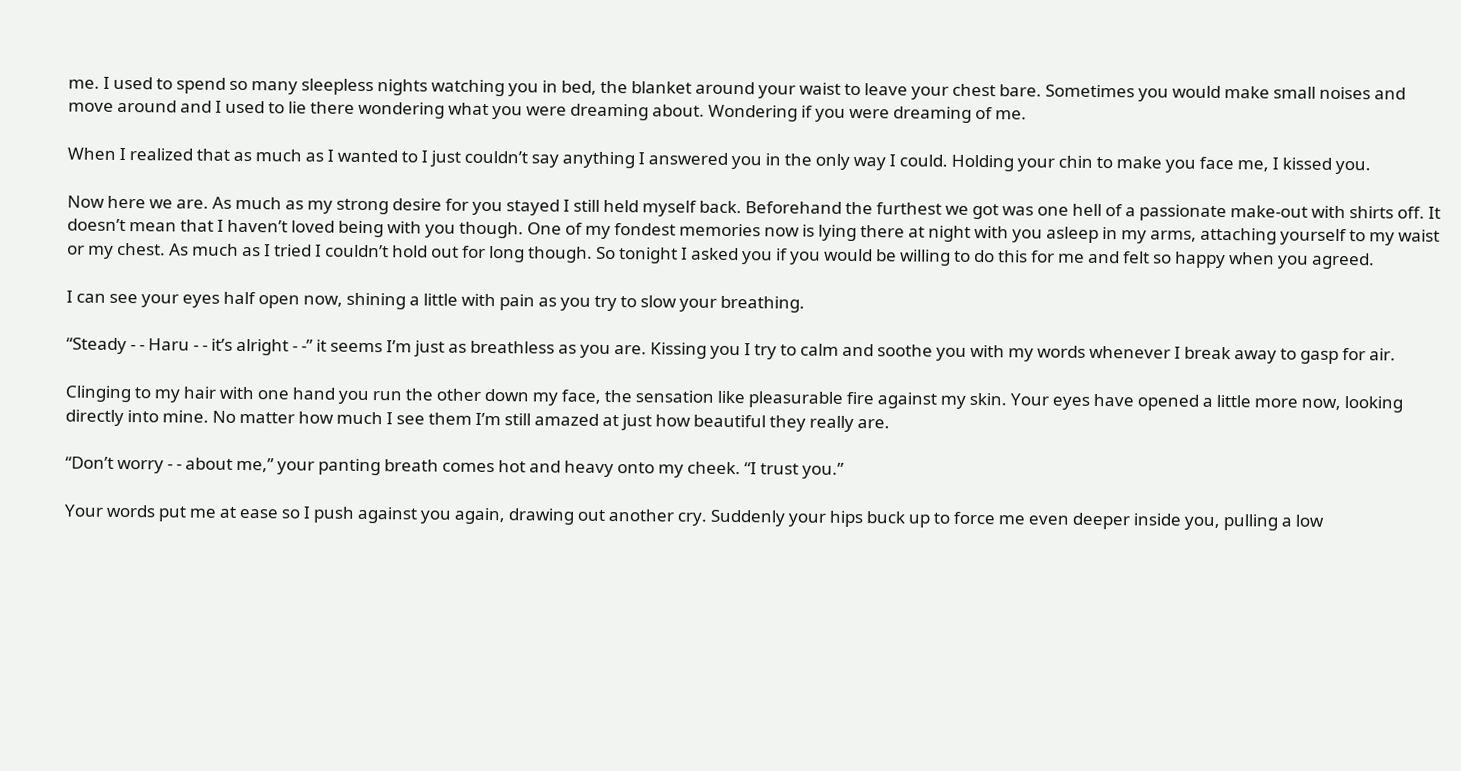me. I used to spend so many sleepless nights watching you in bed, the blanket around your waist to leave your chest bare. Sometimes you would make small noises and move around and I used to lie there wondering what you were dreaming about. Wondering if you were dreaming of me.

When I realized that as much as I wanted to I just couldn’t say anything I answered you in the only way I could. Holding your chin to make you face me, I kissed you.

Now here we are. As much as my strong desire for you stayed I still held myself back. Beforehand the furthest we got was one hell of a passionate make-out with shirts off. It doesn’t mean that I haven’t loved being with you though. One of my fondest memories now is lying there at night with you asleep in my arms, attaching yourself to my waist or my chest. As much as I tried I couldn’t hold out for long though. So tonight I asked you if you would be willing to do this for me and felt so happy when you agreed.

I can see your eyes half open now, shining a little with pain as you try to slow your breathing.

“Steady - - Haru - - it’s alright - -” it seems I’m just as breathless as you are. Kissing you I try to calm and soothe you with my words whenever I break away to gasp for air.

Clinging to my hair with one hand you run the other down my face, the sensation like pleasurable fire against my skin. Your eyes have opened a little more now, looking directly into mine. No matter how much I see them I’m still amazed at just how beautiful they really are.

“Don’t worry - - about me,” your panting breath comes hot and heavy onto my cheek. “I trust you.”

Your words put me at ease so I push against you again, drawing out another cry. Suddenly your hips buck up to force me even deeper inside you, pulling a low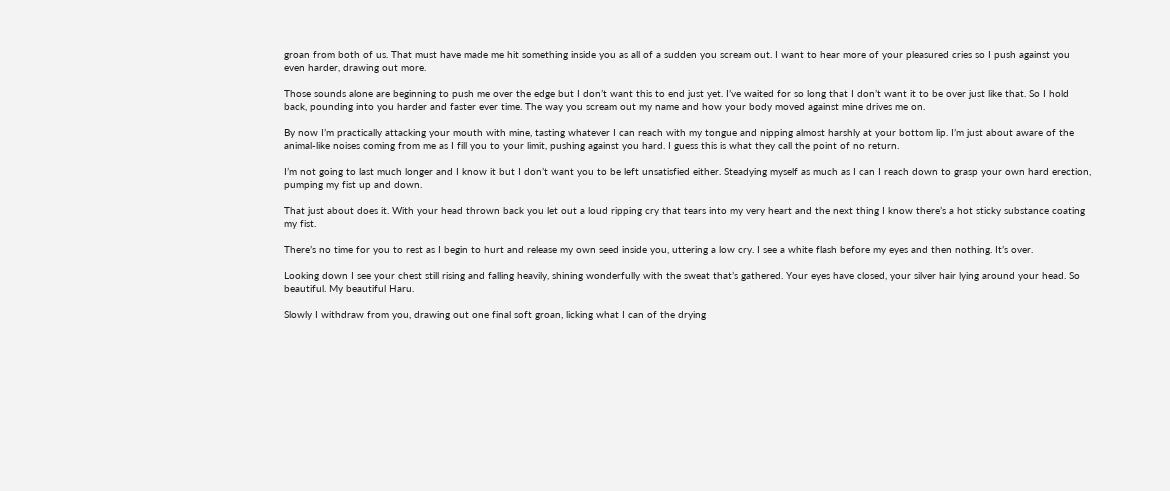groan from both of us. That must have made me hit something inside you as all of a sudden you scream out. I want to hear more of your pleasured cries so I push against you even harder, drawing out more.

Those sounds alone are beginning to push me over the edge but I don’t want this to end just yet. I’ve waited for so long that I don’t want it to be over just like that. So I hold back, pounding into you harder and faster ever time. The way you scream out my name and how your body moved against mine drives me on.

By now I’m practically attacking your mouth with mine, tasting whatever I can reach with my tongue and nipping almost harshly at your bottom lip. I’m just about aware of the animal-like noises coming from me as I fill you to your limit, pushing against you hard. I guess this is what they call the point of no return.

I’m not going to last much longer and I know it but I don’t want you to be left unsatisfied either. Steadying myself as much as I can I reach down to grasp your own hard erection, pumping my fist up and down.

That just about does it. With your head thrown back you let out a loud ripping cry that tears into my very heart and the next thing I know there’s a hot sticky substance coating my fist.

There’s no time for you to rest as I begin to hurt and release my own seed inside you, uttering a low cry. I see a white flash before my eyes and then nothing. It’s over.

Looking down I see your chest still rising and falling heavily, shining wonderfully with the sweat that’s gathered. Your eyes have closed, your silver hair lying around your head. So beautiful. My beautiful Haru.

Slowly I withdraw from you, drawing out one final soft groan, licking what I can of the drying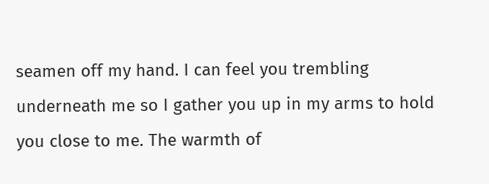seamen off my hand. I can feel you trembling underneath me so I gather you up in my arms to hold you close to me. The warmth of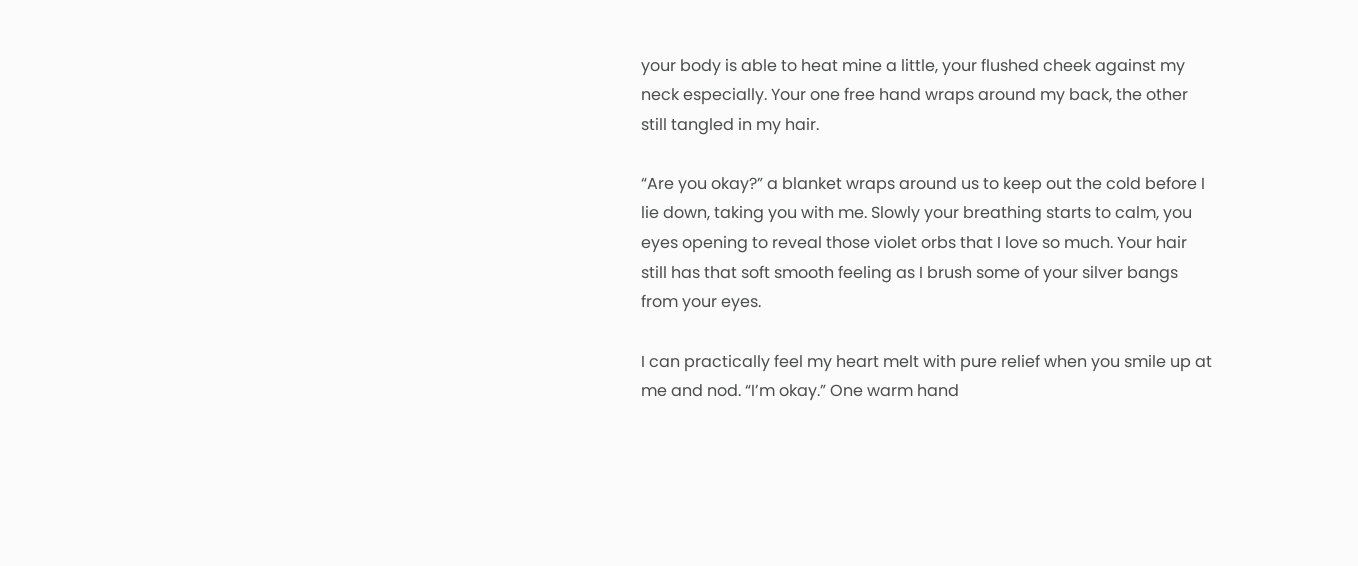your body is able to heat mine a little, your flushed cheek against my neck especially. Your one free hand wraps around my back, the other still tangled in my hair.

“Are you okay?” a blanket wraps around us to keep out the cold before I lie down, taking you with me. Slowly your breathing starts to calm, you eyes opening to reveal those violet orbs that I love so much. Your hair still has that soft smooth feeling as I brush some of your silver bangs from your eyes.

I can practically feel my heart melt with pure relief when you smile up at me and nod. “I’m okay.” One warm hand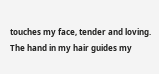touches my face, tender and loving. The hand in my hair guides my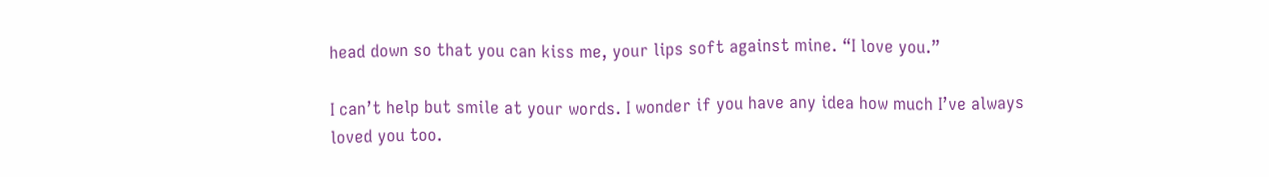head down so that you can kiss me, your lips soft against mine. “I love you.”

I can’t help but smile at your words. I wonder if you have any idea how much I’ve always loved you too.